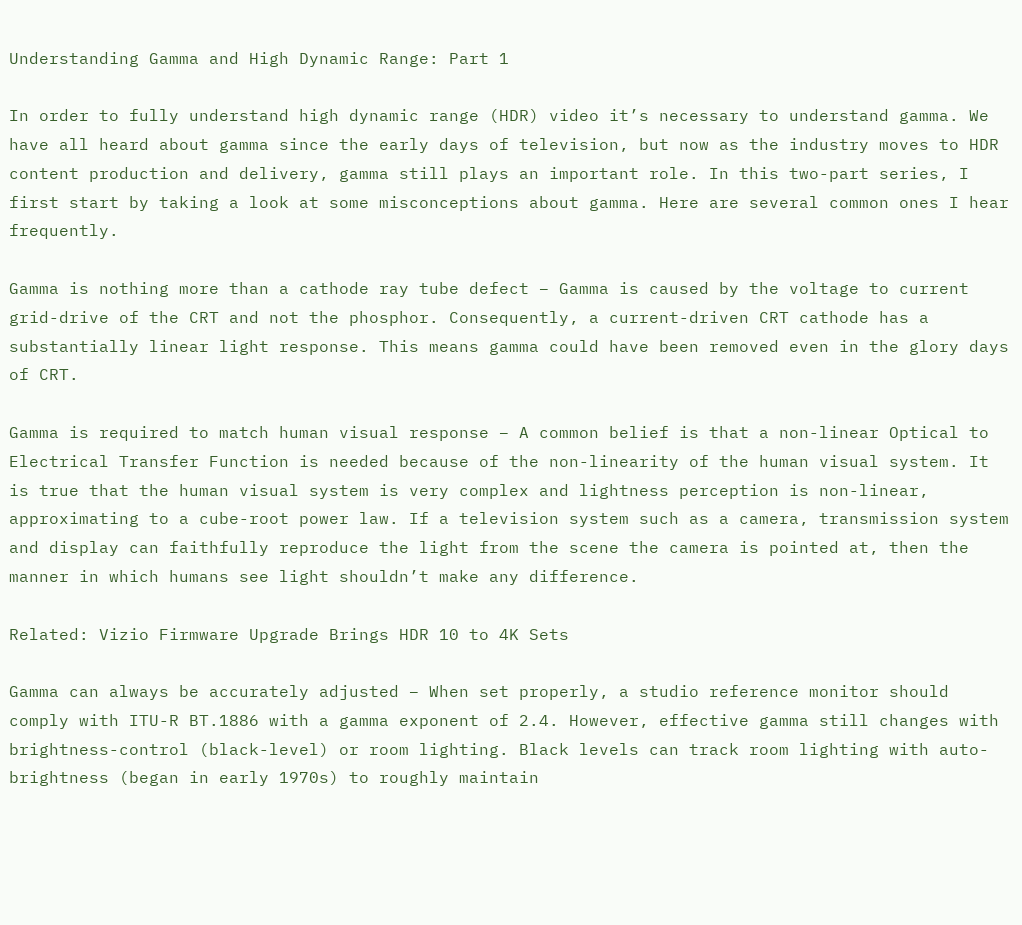Understanding Gamma and High Dynamic Range: Part 1

In order to fully understand high dynamic range (HDR) video it’s necessary to understand gamma. We have all heard about gamma since the early days of television, but now as the industry moves to HDR content production and delivery, gamma still plays an important role. In this two-part series, I first start by taking a look at some misconceptions about gamma. Here are several common ones I hear frequently.

Gamma is nothing more than a cathode ray tube defect – Gamma is caused by the voltage to current grid-drive of the CRT and not the phosphor. Consequently, a current-driven CRT cathode has a substantially linear light response. This means gamma could have been removed even in the glory days of CRT.

Gamma is required to match human visual response – A common belief is that a non-linear Optical to Electrical Transfer Function is needed because of the non-linearity of the human visual system. It is true that the human visual system is very complex and lightness perception is non-linear, approximating to a cube-root power law. If a television system such as a camera, transmission system and display can faithfully reproduce the light from the scene the camera is pointed at, then the manner in which humans see light shouldn’t make any difference.

Related: Vizio Firmware Upgrade Brings HDR 10 to 4K Sets

Gamma can always be accurately adjusted – When set properly, a studio reference monitor should comply with ITU-R BT.1886 with a gamma exponent of 2.4. However, effective gamma still changes with brightness-control (black-level) or room lighting. Black levels can track room lighting with auto-brightness (began in early 1970s) to roughly maintain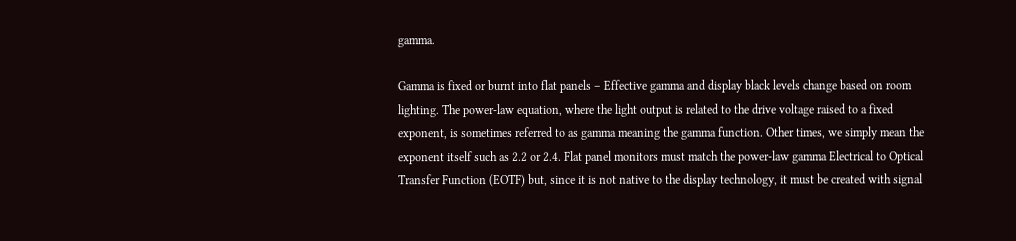gamma.

Gamma is fixed or burnt into flat panels – Effective gamma and display black levels change based on room lighting. The power-law equation, where the light output is related to the drive voltage raised to a fixed exponent, is sometimes referred to as gamma meaning the gamma function. Other times, we simply mean the exponent itself such as 2.2 or 2.4. Flat panel monitors must match the power-law gamma Electrical to Optical Transfer Function (EOTF) but, since it is not native to the display technology, it must be created with signal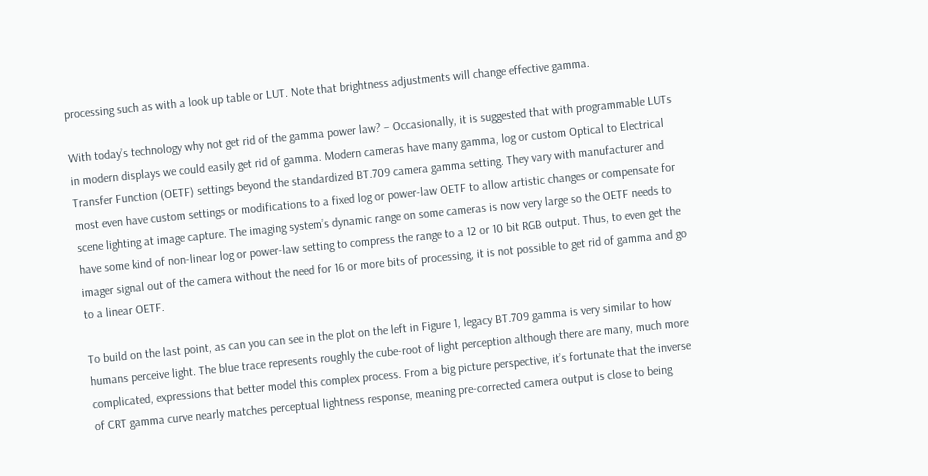processing such as with a look up table or LUT. Note that brightness adjustments will change effective gamma.

With today’s technology why not get rid of the gamma power law? – Occasionally, it is suggested that with programmable LUTs in modern displays we could easily get rid of gamma. Modern cameras have many gamma, log or custom Optical to Electrical Transfer Function (OETF) settings beyond the standardized BT.709 camera gamma setting. They vary with manufacturer and most even have custom settings or modifications to a fixed log or power-law OETF to allow artistic changes or compensate for scene lighting at image capture. The imaging system’s dynamic range on some cameras is now very large so the OETF needs to have some kind of non-linear log or power-law setting to compress the range to a 12 or 10 bit RGB output. Thus, to even get the imager signal out of the camera without the need for 16 or more bits of processing, it is not possible to get rid of gamma and go to a linear OETF.

To build on the last point, as can you can see in the plot on the left in Figure 1, legacy BT.709 gamma is very similar to how humans perceive light. The blue trace represents roughly the cube-root of light perception although there are many, much more complicated, expressions that better model this complex process. From a big picture perspective, it’s fortunate that the inverse of CRT gamma curve nearly matches perceptual lightness response, meaning pre-corrected camera output is close to being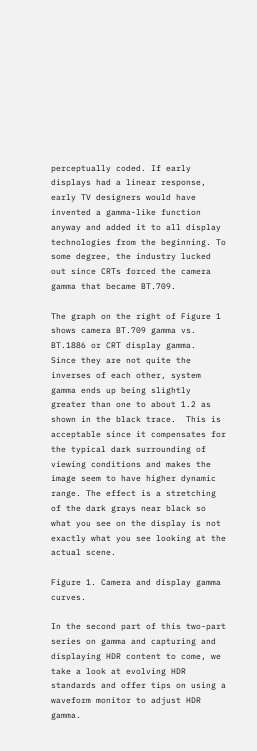perceptually coded. If early displays had a linear response, early TV designers would have invented a gamma-like function anyway and added it to all display technologies from the beginning. To some degree, the industry lucked out since CRTs forced the camera gamma that became BT.709.

The graph on the right of Figure 1 shows camera BT.709 gamma vs. BT.1886 or CRT display gamma.  Since they are not quite the inverses of each other, system gamma ends up being slightly greater than one to about 1.2 as shown in the black trace.  This is acceptable since it compensates for the typical dark surrounding of viewing conditions and makes the image seem to have higher dynamic range. The effect is a stretching of the dark grays near black so what you see on the display is not exactly what you see looking at the actual scene.

Figure 1. Camera and display gamma curves.

In the second part of this two-part series on gamma and capturing and displaying HDR content to come, we take a look at evolving HDR standards and offer tips on using a waveform monitor to adjust HDR gamma.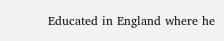Educated in England where he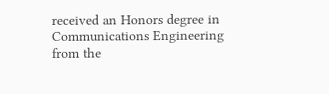received an Honors degree in Communications Engineering from the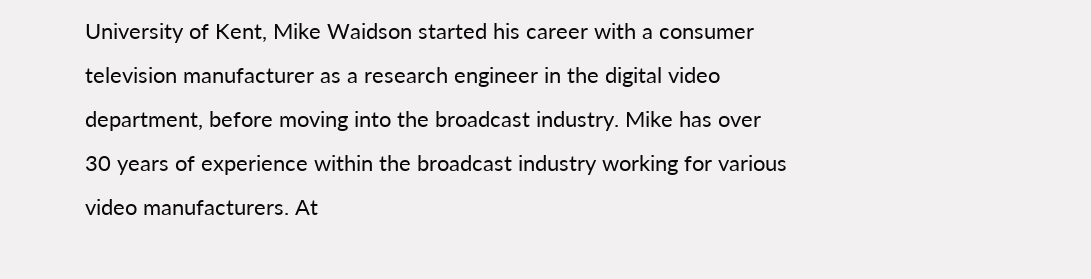University of Kent, Mike Waidson started his career with a consumer television manufacturer as a research engineer in the digital video department, before moving into the broadcast industry. Mike has over 30 years of experience within the broadcast industry working for various video manufacturers. At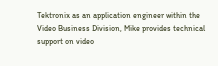Tektronix as an application engineer within the Video Business Division, Mike provides technical support on video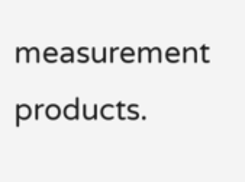measurement products.